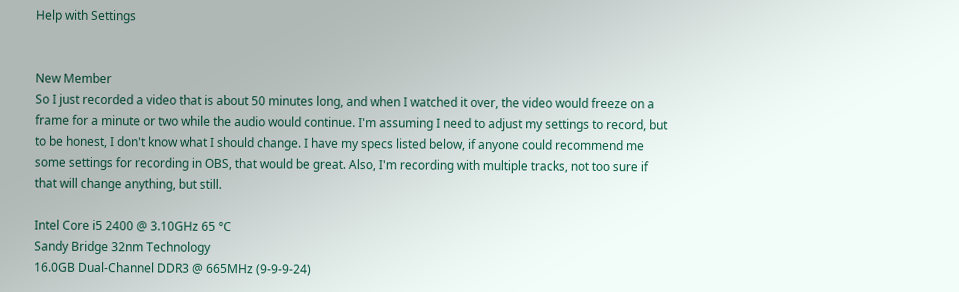Help with Settings


New Member
So I just recorded a video that is about 50 minutes long, and when I watched it over, the video would freeze on a frame for a minute or two while the audio would continue. I'm assuming I need to adjust my settings to record, but to be honest, I don't know what I should change. I have my specs listed below, if anyone could recommend me some settings for recording in OBS, that would be great. Also, I'm recording with multiple tracks, not too sure if that will change anything, but still.

Intel Core i5 2400 @ 3.10GHz 65 °C
Sandy Bridge 32nm Technology
16.0GB Dual-Channel DDR3 @ 665MHz (9-9-9-24)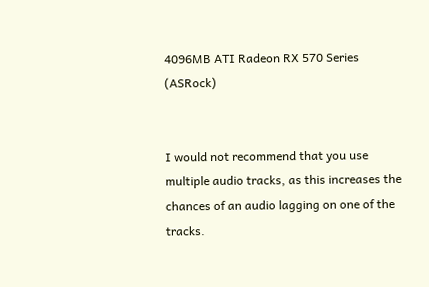4096MB ATI Radeon RX 570 Series (ASRock)


I would not recommend that you use multiple audio tracks, as this increases the chances of an audio lagging on one of the tracks.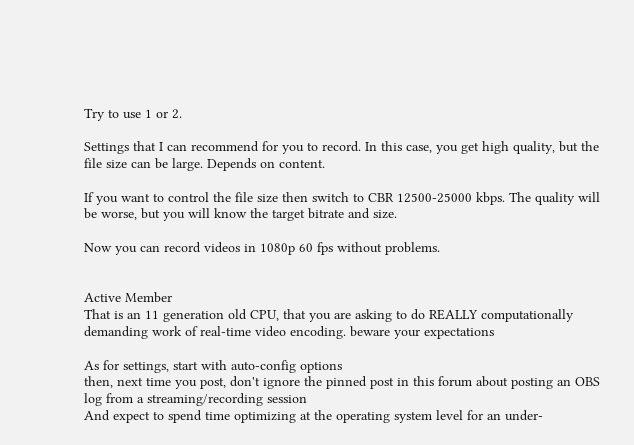Try to use 1 or 2.

Settings that I can recommend for you to record. In this case, you get high quality, but the file size can be large. Depends on content.

If you want to control the file size then switch to CBR 12500-25000 kbps. The quality will be worse, but you will know the target bitrate and size.

Now you can record videos in 1080p 60 fps without problems.


Active Member
That is an 11 generation old CPU, that you are asking to do REALLY computationally demanding work of real-time video encoding. beware your expectations

As for settings, start with auto-config options
then, next time you post, don't ignore the pinned post in this forum about posting an OBS log from a streaming/recording session
And expect to spend time optimizing at the operating system level for an under-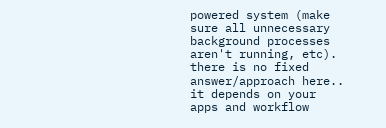powered system (make sure all unnecessary background processes aren't running, etc). there is no fixed answer/approach here.. it depends on your apps and workflow